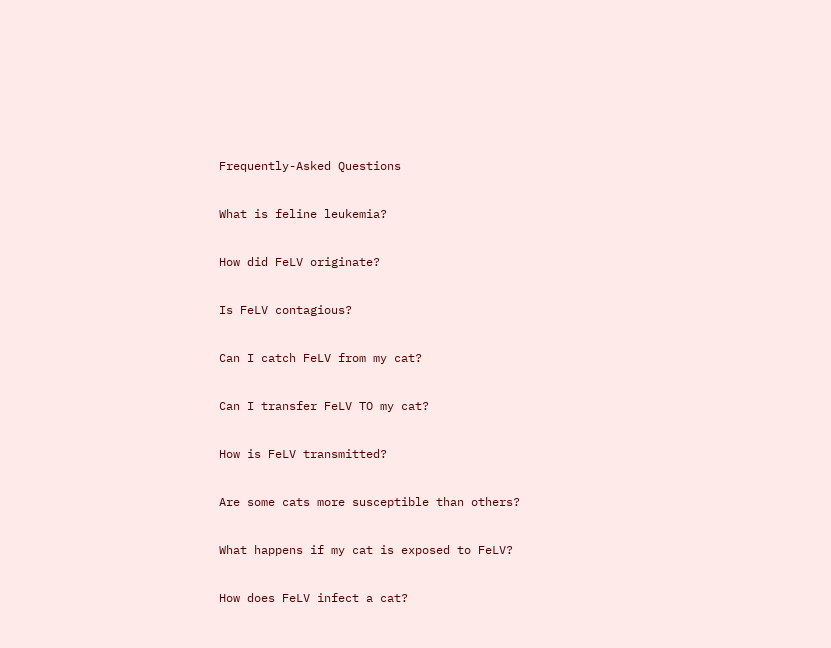Frequently-Asked Questions

What is feline leukemia?

How did FeLV originate?

Is FeLV contagious?

Can I catch FeLV from my cat?

Can I transfer FeLV TO my cat?

How is FeLV transmitted?

Are some cats more susceptible than others?

What happens if my cat is exposed to FeLV?

How does FeLV infect a cat?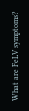What are FeLV symptoms?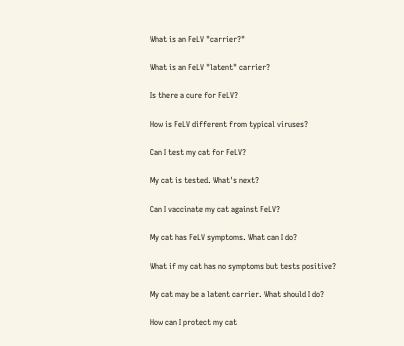What is an FeLV "carrier?"

What is an FeLV "latent" carrier?

Is there a cure for FeLV?

How is FeLV different from typical viruses?

Can I test my cat for FeLV?

My cat is tested. What's next?

Can I vaccinate my cat against FeLV?

My cat has FeLV symptoms. What can I do?

What if my cat has no symptoms but tests positive?

My cat may be a latent carrier. What should I do?

How can I protect my cat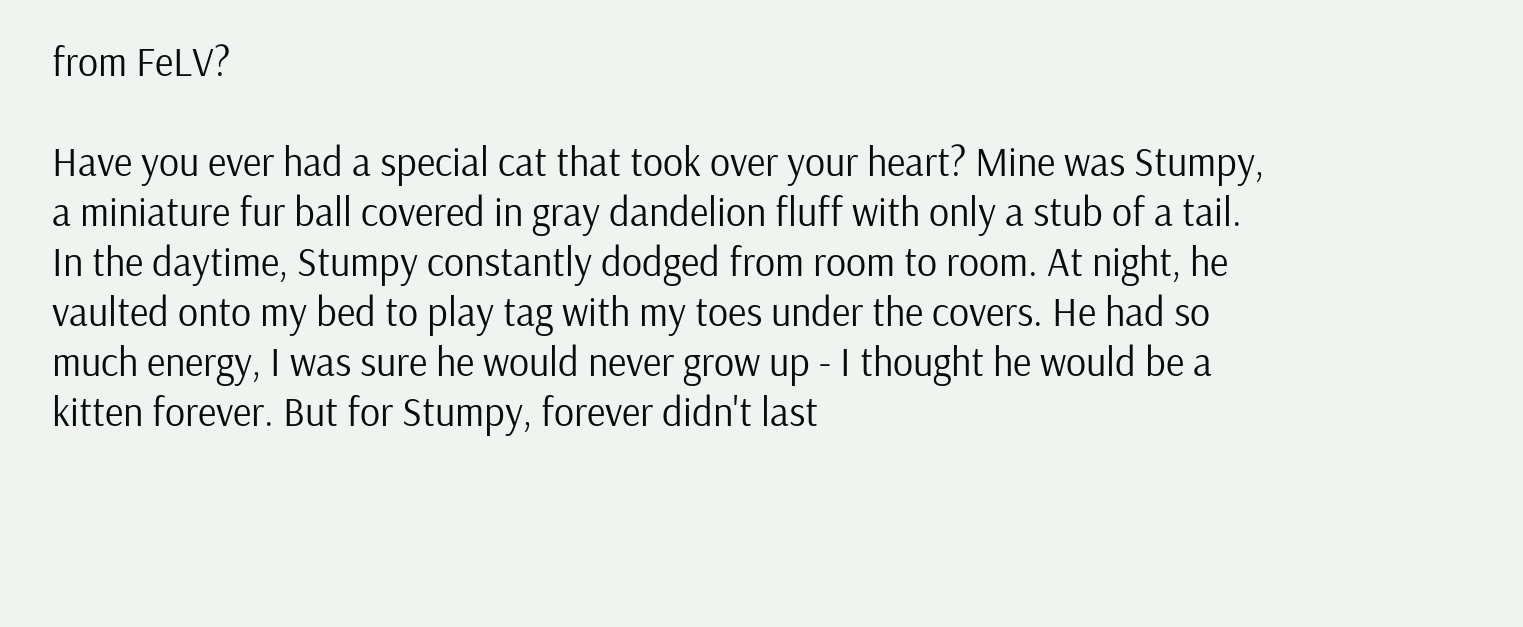from FeLV?

Have you ever had a special cat that took over your heart? Mine was Stumpy, a miniature fur ball covered in gray dandelion fluff with only a stub of a tail. In the daytime, Stumpy constantly dodged from room to room. At night, he vaulted onto my bed to play tag with my toes under the covers. He had so much energy, I was sure he would never grow up - I thought he would be a kitten forever. But for Stumpy, forever didn't last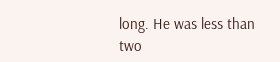long. He was less than two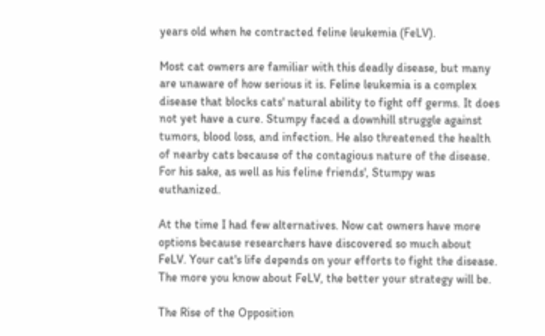years old when he contracted feline leukemia (FeLV).

Most cat owners are familiar with this deadly disease, but many are unaware of how serious it is. Feline leukemia is a complex disease that blocks cats' natural ability to fight off germs. It does not yet have a cure. Stumpy faced a downhill struggle against tumors, blood loss, and infection. He also threatened the health of nearby cats because of the contagious nature of the disease. For his sake, as well as his feline friends', Stumpy was euthanized.

At the time I had few alternatives. Now cat owners have more options because researchers have discovered so much about FeLV. Your cat's life depends on your efforts to fight the disease. The more you know about FeLV, the better your strategy will be.

The Rise of the Opposition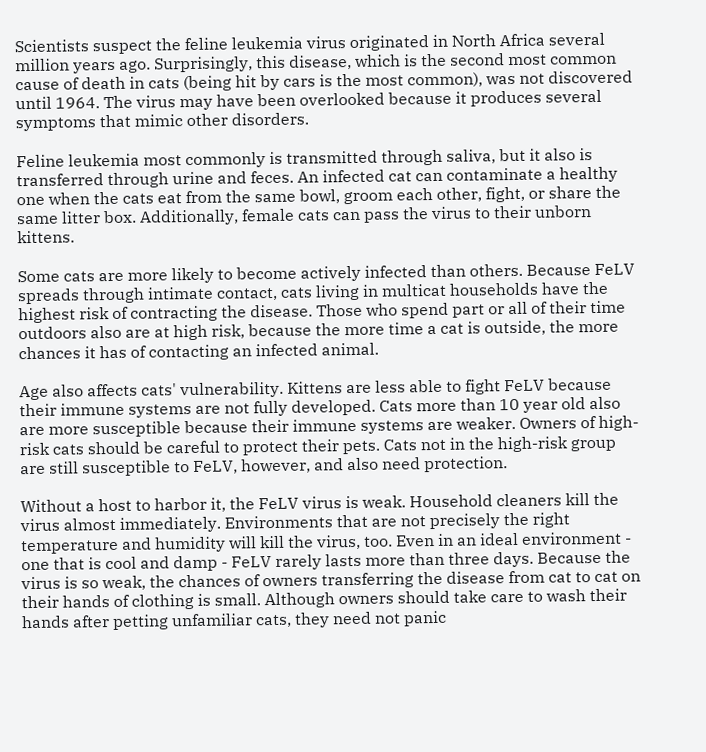Scientists suspect the feline leukemia virus originated in North Africa several million years ago. Surprisingly, this disease, which is the second most common cause of death in cats (being hit by cars is the most common), was not discovered until 1964. The virus may have been overlooked because it produces several symptoms that mimic other disorders.

Feline leukemia most commonly is transmitted through saliva, but it also is transferred through urine and feces. An infected cat can contaminate a healthy one when the cats eat from the same bowl, groom each other, fight, or share the same litter box. Additionally, female cats can pass the virus to their unborn kittens.

Some cats are more likely to become actively infected than others. Because FeLV spreads through intimate contact, cats living in multicat households have the highest risk of contracting the disease. Those who spend part or all of their time outdoors also are at high risk, because the more time a cat is outside, the more chances it has of contacting an infected animal.

Age also affects cats' vulnerability. Kittens are less able to fight FeLV because their immune systems are not fully developed. Cats more than 10 year old also are more susceptible because their immune systems are weaker. Owners of high-risk cats should be careful to protect their pets. Cats not in the high-risk group are still susceptible to FeLV, however, and also need protection.

Without a host to harbor it, the FeLV virus is weak. Household cleaners kill the virus almost immediately. Environments that are not precisely the right temperature and humidity will kill the virus, too. Even in an ideal environment - one that is cool and damp - FeLV rarely lasts more than three days. Because the virus is so weak, the chances of owners transferring the disease from cat to cat on their hands of clothing is small. Although owners should take care to wash their hands after petting unfamiliar cats, they need not panic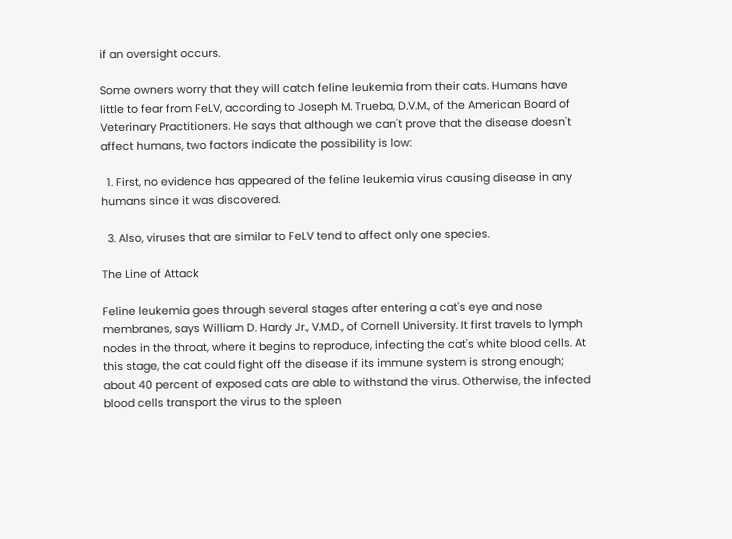if an oversight occurs.

Some owners worry that they will catch feline leukemia from their cats. Humans have little to fear from FeLV, according to Joseph M. Trueba, D.V.M., of the American Board of Veterinary Practitioners. He says that although we can't prove that the disease doesn't affect humans, two factors indicate the possibility is low:

  1. First, no evidence has appeared of the feline leukemia virus causing disease in any humans since it was discovered.

  3. Also, viruses that are similar to FeLV tend to affect only one species.

The Line of Attack

Feline leukemia goes through several stages after entering a cat's eye and nose membranes, says William D. Hardy Jr., V.M.D., of Cornell University. It first travels to lymph nodes in the throat, where it begins to reproduce, infecting the cat's white blood cells. At this stage, the cat could fight off the disease if its immune system is strong enough; about 40 percent of exposed cats are able to withstand the virus. Otherwise, the infected blood cells transport the virus to the spleen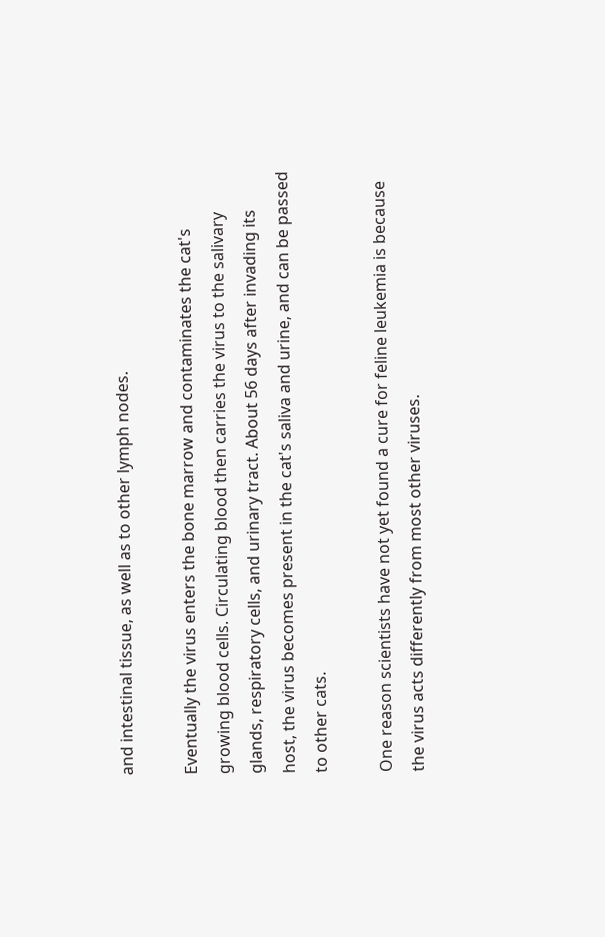and intestinal tissue, as well as to other lymph nodes.

Eventually the virus enters the bone marrow and contaminates the cat's growing blood cells. Circulating blood then carries the virus to the salivary glands, respiratory cells, and urinary tract. About 56 days after invading its host, the virus becomes present in the cat's saliva and urine, and can be passed to other cats.

One reason scientists have not yet found a cure for feline leukemia is because the virus acts differently from most other viruses.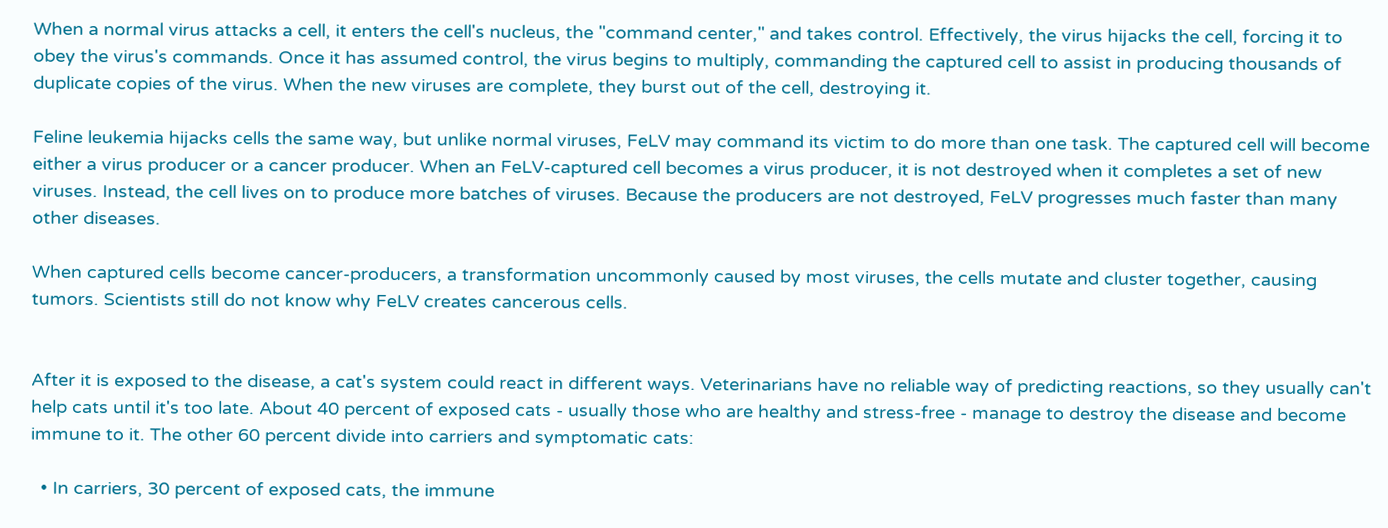When a normal virus attacks a cell, it enters the cell's nucleus, the "command center," and takes control. Effectively, the virus hijacks the cell, forcing it to obey the virus's commands. Once it has assumed control, the virus begins to multiply, commanding the captured cell to assist in producing thousands of duplicate copies of the virus. When the new viruses are complete, they burst out of the cell, destroying it.

Feline leukemia hijacks cells the same way, but unlike normal viruses, FeLV may command its victim to do more than one task. The captured cell will become either a virus producer or a cancer producer. When an FeLV-captured cell becomes a virus producer, it is not destroyed when it completes a set of new viruses. Instead, the cell lives on to produce more batches of viruses. Because the producers are not destroyed, FeLV progresses much faster than many other diseases.

When captured cells become cancer-producers, a transformation uncommonly caused by most viruses, the cells mutate and cluster together, causing tumors. Scientists still do not know why FeLV creates cancerous cells.


After it is exposed to the disease, a cat's system could react in different ways. Veterinarians have no reliable way of predicting reactions, so they usually can't help cats until it's too late. About 40 percent of exposed cats - usually those who are healthy and stress-free - manage to destroy the disease and become immune to it. The other 60 percent divide into carriers and symptomatic cats:

  • In carriers, 30 percent of exposed cats, the immune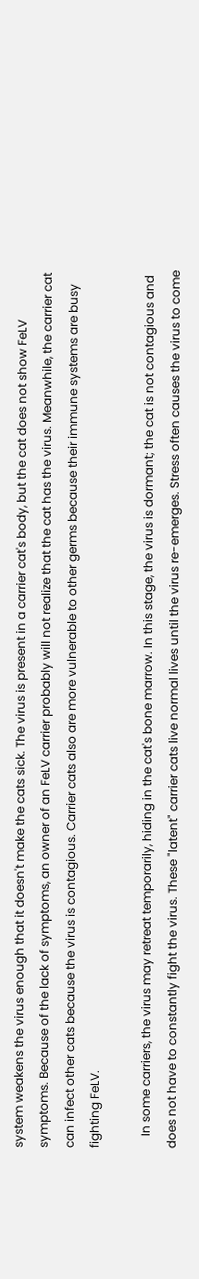system weakens the virus enough that it doesn't make the cats sick. The virus is present in a carrier cat's body, but the cat does not show FeLV symptoms. Because of the lack of symptoms, an owner of an FeLV carrier probably will not realize that the cat has the virus. Meanwhile, the carrier cat can infect other cats because the virus is contagious. Carrier cats also are more vulnerable to other germs because their immune systems are busy fighting FeLV.

    In some carriers, the virus may retreat temporarily, hiding in the cat's bone marrow. In this stage, the virus is dormant; the cat is not contagious and does not have to constantly fight the virus. These "latent" carrier cats live normal lives until the virus re-emerges. Stress often causes the virus to come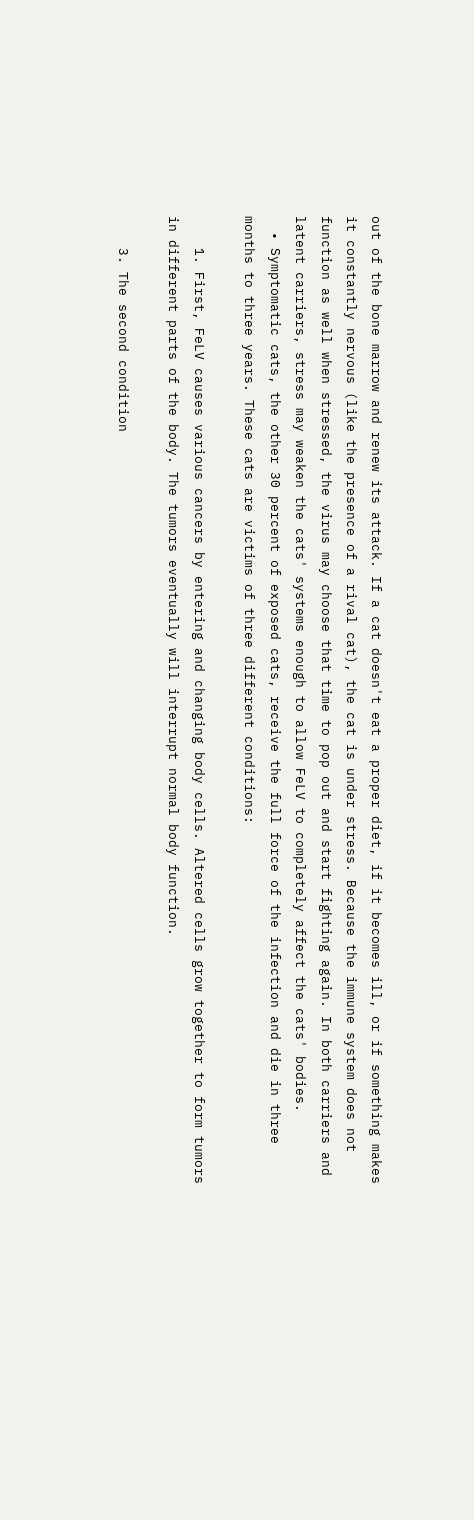out of the bone marrow and renew its attack. If a cat doesn't eat a proper diet, if it becomes ill, or if something makes it constantly nervous (like the presence of a rival cat), the cat is under stress. Because the immune system does not function as well when stressed, the virus may choose that time to pop out and start fighting again. In both carriers and latent carriers, stress may weaken the cats' systems enough to allow FeLV to completely affect the cats' bodies.
  • Symptomatic cats, the other 30 percent of exposed cats, receive the full force of the infection and die in three months to three years. These cats are victims of three different conditions:

    1. First, FeLV causes various cancers by entering and changing body cells. Altered cells grow together to form tumors in different parts of the body. The tumors eventually will interrupt normal body function.

    3. The second condition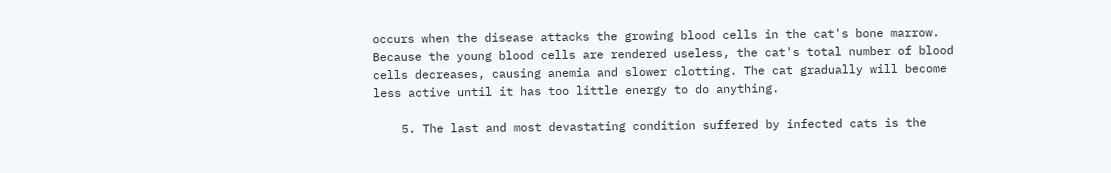occurs when the disease attacks the growing blood cells in the cat's bone marrow. Because the young blood cells are rendered useless, the cat's total number of blood cells decreases, causing anemia and slower clotting. The cat gradually will become less active until it has too little energy to do anything.

    5. The last and most devastating condition suffered by infected cats is the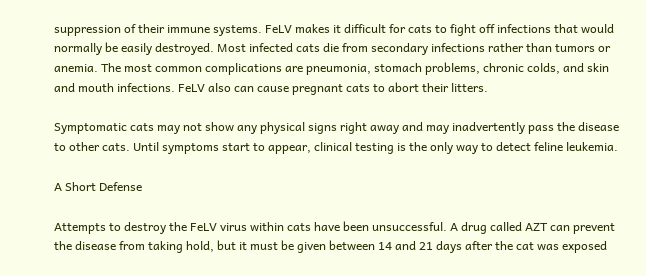suppression of their immune systems. FeLV makes it difficult for cats to fight off infections that would normally be easily destroyed. Most infected cats die from secondary infections rather than tumors or anemia. The most common complications are pneumonia, stomach problems, chronic colds, and skin and mouth infections. FeLV also can cause pregnant cats to abort their litters.

Symptomatic cats may not show any physical signs right away and may inadvertently pass the disease to other cats. Until symptoms start to appear, clinical testing is the only way to detect feline leukemia.

A Short Defense

Attempts to destroy the FeLV virus within cats have been unsuccessful. A drug called AZT can prevent the disease from taking hold, but it must be given between 14 and 21 days after the cat was exposed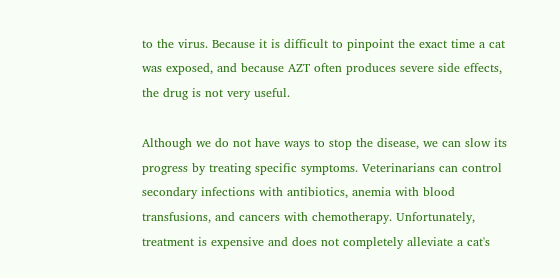to the virus. Because it is difficult to pinpoint the exact time a cat was exposed, and because AZT often produces severe side effects, the drug is not very useful.

Although we do not have ways to stop the disease, we can slow its progress by treating specific symptoms. Veterinarians can control secondary infections with antibiotics, anemia with blood transfusions, and cancers with chemotherapy. Unfortunately, treatment is expensive and does not completely alleviate a cat's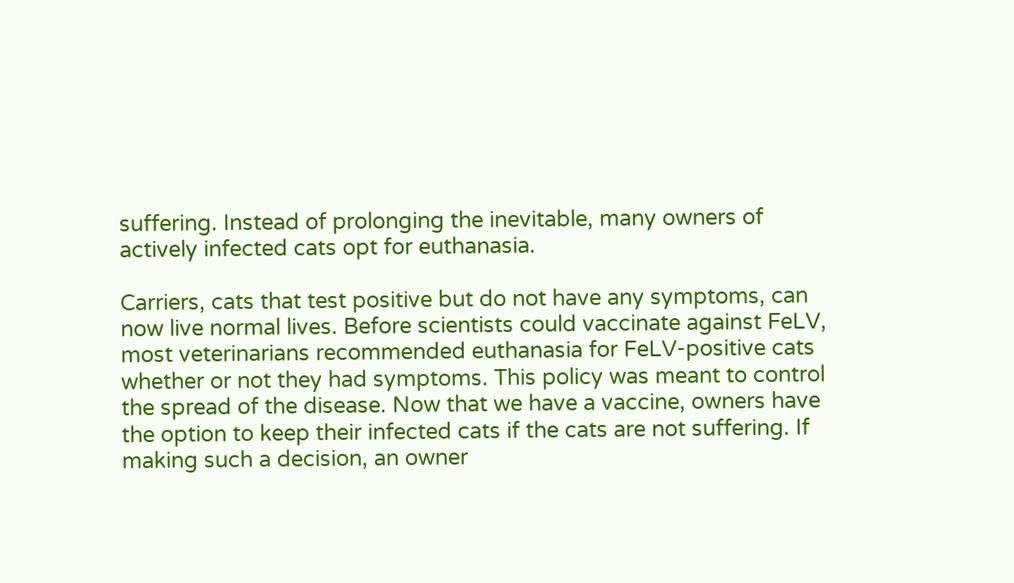suffering. Instead of prolonging the inevitable, many owners of actively infected cats opt for euthanasia.

Carriers, cats that test positive but do not have any symptoms, can now live normal lives. Before scientists could vaccinate against FeLV, most veterinarians recommended euthanasia for FeLV-positive cats whether or not they had symptoms. This policy was meant to control the spread of the disease. Now that we have a vaccine, owners have the option to keep their infected cats if the cats are not suffering. If making such a decision, an owner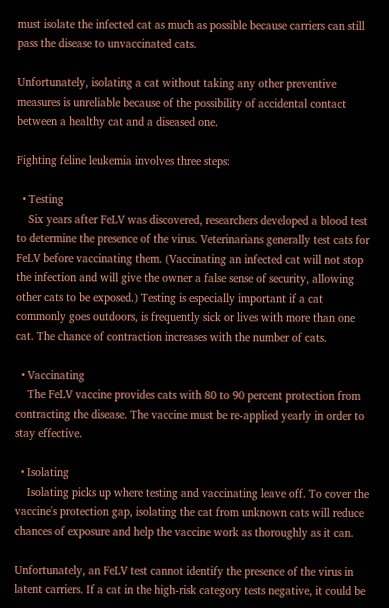must isolate the infected cat as much as possible because carriers can still pass the disease to unvaccinated cats.

Unfortunately, isolating a cat without taking any other preventive measures is unreliable because of the possibility of accidental contact between a healthy cat and a diseased one.

Fighting feline leukemia involves three steps:

  • Testing
    Six years after FeLV was discovered, researchers developed a blood test to determine the presence of the virus. Veterinarians generally test cats for FeLV before vaccinating them. (Vaccinating an infected cat will not stop the infection and will give the owner a false sense of security, allowing other cats to be exposed.) Testing is especially important if a cat commonly goes outdoors, is frequently sick or lives with more than one cat. The chance of contraction increases with the number of cats.

  • Vaccinating
    The FeLV vaccine provides cats with 80 to 90 percent protection from contracting the disease. The vaccine must be re-applied yearly in order to stay effective.

  • Isolating
    Isolating picks up where testing and vaccinating leave off. To cover the vaccine's protection gap, isolating the cat from unknown cats will reduce chances of exposure and help the vaccine work as thoroughly as it can.

Unfortunately, an FeLV test cannot identify the presence of the virus in latent carriers. If a cat in the high-risk category tests negative, it could be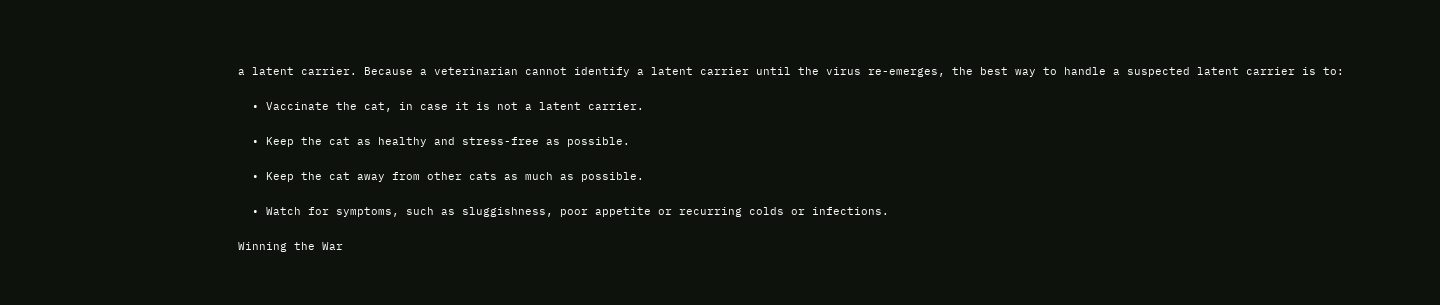a latent carrier. Because a veterinarian cannot identify a latent carrier until the virus re-emerges, the best way to handle a suspected latent carrier is to:

  • Vaccinate the cat, in case it is not a latent carrier.

  • Keep the cat as healthy and stress-free as possible.

  • Keep the cat away from other cats as much as possible.

  • Watch for symptoms, such as sluggishness, poor appetite or recurring colds or infections.

Winning the War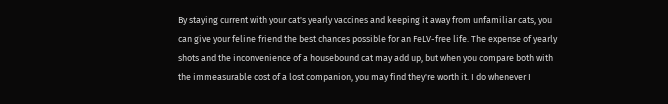By staying current with your cat's yearly vaccines and keeping it away from unfamiliar cats, you can give your feline friend the best chances possible for an FeLV-free life. The expense of yearly shots and the inconvenience of a housebound cat may add up, but when you compare both with the immeasurable cost of a lost companion, you may find they're worth it. I do whenever I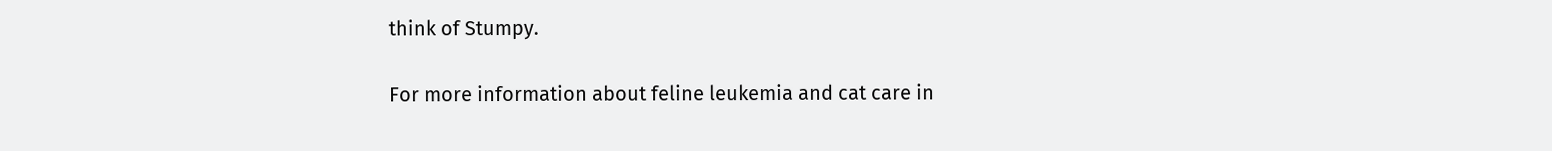think of Stumpy.

For more information about feline leukemia and cat care in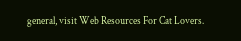general, visit Web Resources For Cat Lovers.